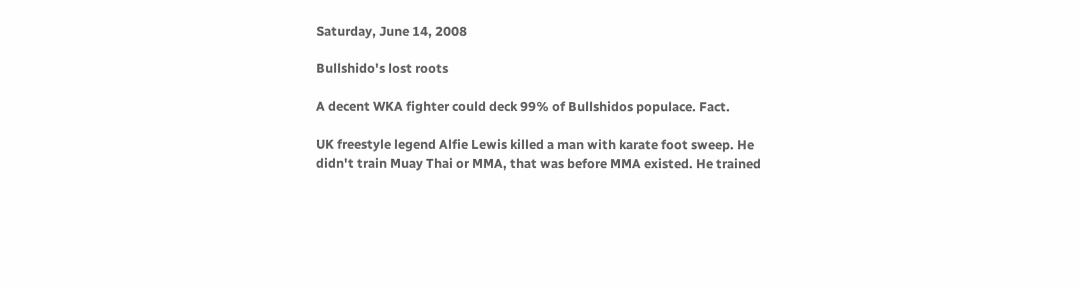Saturday, June 14, 2008

Bullshido's lost roots

A decent WKA fighter could deck 99% of Bullshidos populace. Fact.

UK freestyle legend Alfie Lewis killed a man with karate foot sweep. He didn't train Muay Thai or MMA, that was before MMA existed. He trained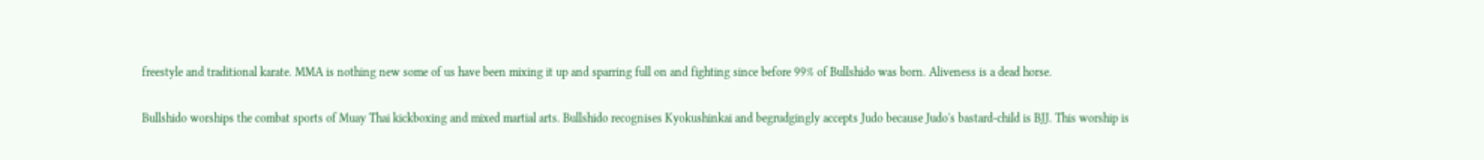freestyle and traditional karate. MMA is nothing new some of us have been mixing it up and sparring full on and fighting since before 99% of Bullshido was born. Aliveness is a dead horse.

Bullshido worships the combat sports of Muay Thai kickboxing and mixed martial arts. Bullshido recognises Kyokushinkai and begrudgingly accepts Judo because Judo's bastard-child is BJJ. This worship is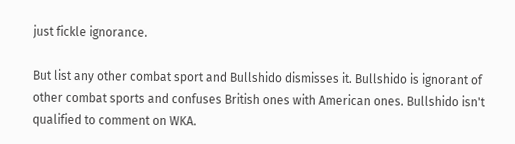just fickle ignorance.

But list any other combat sport and Bullshido dismisses it. Bullshido is ignorant of other combat sports and confuses British ones with American ones. Bullshido isn't qualified to comment on WKA.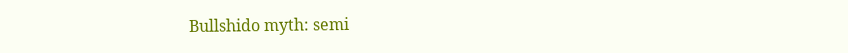Bullshido myth: semi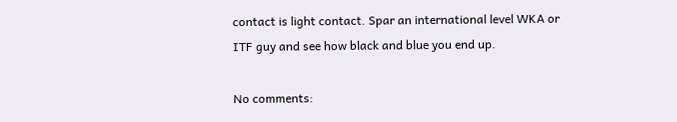contact is light contact. Spar an international level WKA or ITF guy and see how black and blue you end up.

No comments: